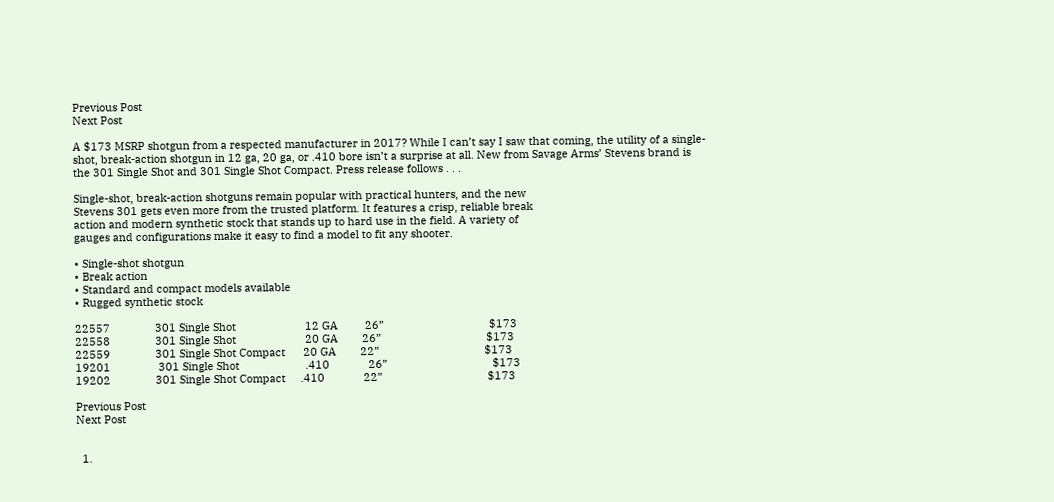Previous Post
Next Post

A $173 MSRP shotgun from a respected manufacturer in 2017? While I can’t say I saw that coming, the utility of a single-shot, break-action shotgun in 12 ga, 20 ga, or .410 bore isn’t a surprise at all. New from Savage Arms’ Stevens brand is the 301 Single Shot and 301 Single Shot Compact. Press release follows . . .

Single-shot, break-action shotguns remain popular with practical hunters, and the new
Stevens 301 gets even more from the trusted platform. It features a crisp, reliable break
action and modern synthetic stock that stands up to hard use in the field. A variety of
gauges and configurations make it easy to find a model to fit any shooter.

• Single-shot shotgun
• Break action
• Standard and compact models available
• Rugged synthetic stock

22557               301 Single Shot                       12 GA         26”                                   $173
22558               301 Single Shot                       20 GA        26”                                   $173
22559               301 Single Shot Compact      20 GA        22”                                   $173
19201                301 Single Shot                      .410             26”                                   $173
19202               301 Single Shot Compact     .410             22”                                   $173

Previous Post
Next Post


  1.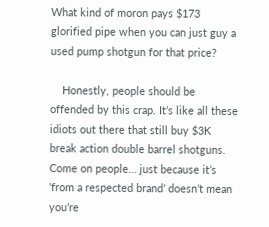What kind of moron pays $173 glorified pipe when you can just guy a used pump shotgun for that price?

    Honestly, people should be offended by this crap. It’s like all these idiots out there that still buy $3K break action double barrel shotguns. Come on people… just because it’s ‘from a respected brand’ doesn’t mean you’re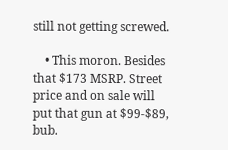still not getting screwed.

    • This moron. Besides that $173 MSRP. Street price and on sale will put that gun at $99-$89, bub.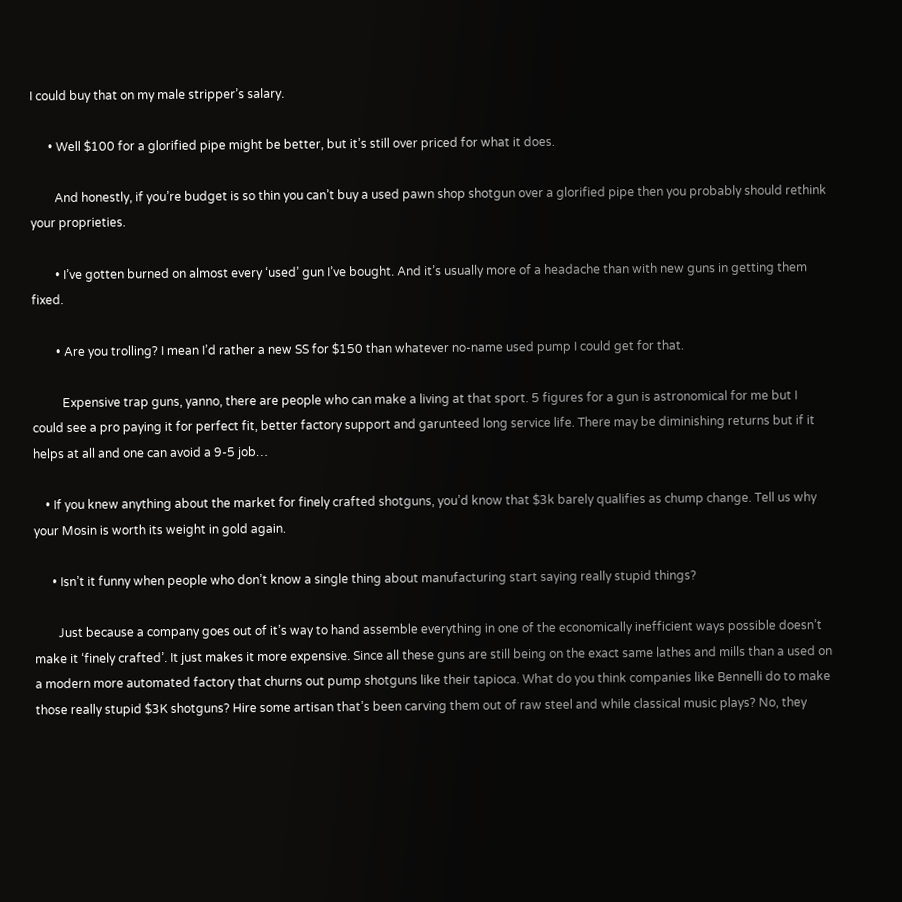I could buy that on my male stripper’s salary.

      • Well $100 for a glorified pipe might be better, but it’s still over priced for what it does.

        And honestly, if you’re budget is so thin you can’t buy a used pawn shop shotgun over a glorified pipe then you probably should rethink your proprieties.

        • I’ve gotten burned on almost every ‘used’ gun I’ve bought. And it’s usually more of a headache than with new guns in getting them fixed.

        • Are you trolling? I mean I’d rather a new SS for $150 than whatever no-name used pump I could get for that.

          Expensive trap guns, yanno, there are people who can make a living at that sport. 5 figures for a gun is astronomical for me but I could see a pro paying it for perfect fit, better factory support and garunteed long service life. There may be diminishing returns but if it helps at all and one can avoid a 9-5 job…

    • If you knew anything about the market for finely crafted shotguns, you’d know that $3k barely qualifies as chump change. Tell us why your Mosin is worth its weight in gold again.

      • Isn’t it funny when people who don’t know a single thing about manufacturing start saying really stupid things?

        Just because a company goes out of it’s way to hand assemble everything in one of the economically inefficient ways possible doesn’t make it ‘finely crafted’. It just makes it more expensive. Since all these guns are still being on the exact same lathes and mills than a used on a modern more automated factory that churns out pump shotguns like their tapioca. What do you think companies like Bennelli do to make those really stupid $3K shotguns? Hire some artisan that’s been carving them out of raw steel and while classical music plays? No, they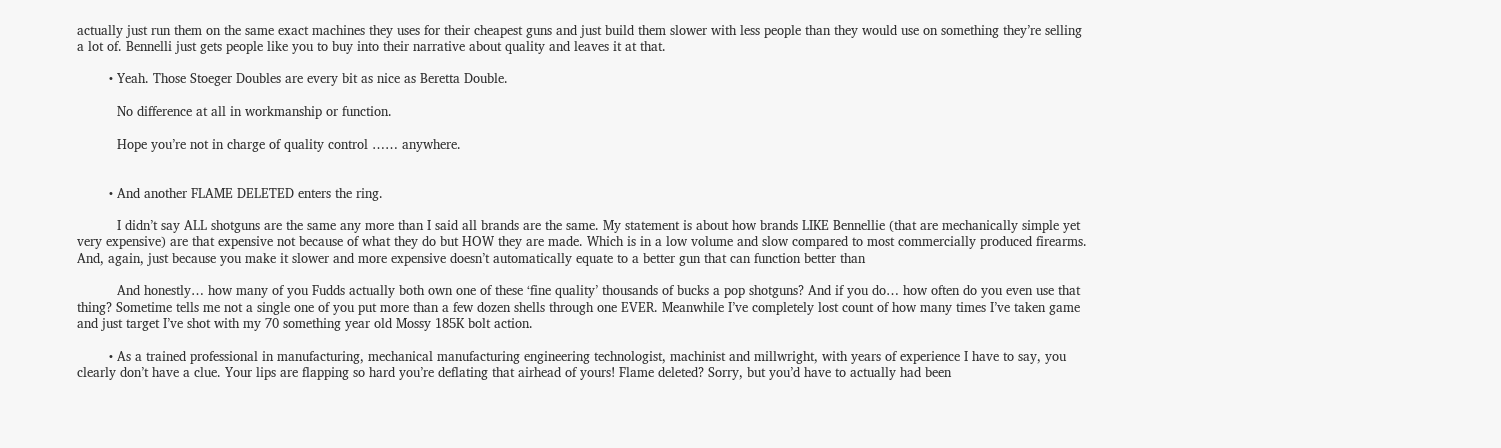actually just run them on the same exact machines they uses for their cheapest guns and just build them slower with less people than they would use on something they’re selling a lot of. Bennelli just gets people like you to buy into their narrative about quality and leaves it at that.

        • Yeah. Those Stoeger Doubles are every bit as nice as Beretta Double.

          No difference at all in workmanship or function.

          Hope you’re not in charge of quality control …… anywhere.


        • And another FLAME DELETED enters the ring.

          I didn’t say ALL shotguns are the same any more than I said all brands are the same. My statement is about how brands LIKE Bennellie (that are mechanically simple yet very expensive) are that expensive not because of what they do but HOW they are made. Which is in a low volume and slow compared to most commercially produced firearms. And, again, just because you make it slower and more expensive doesn’t automatically equate to a better gun that can function better than

          And honestly… how many of you Fudds actually both own one of these ‘fine quality’ thousands of bucks a pop shotguns? And if you do… how often do you even use that thing? Sometime tells me not a single one of you put more than a few dozen shells through one EVER. Meanwhile I’ve completely lost count of how many times I’ve taken game and just target I’ve shot with my 70 something year old Mossy 185K bolt action.

        • As a trained professional in manufacturing, mechanical manufacturing engineering technologist, machinist and millwright, with years of experience I have to say, you clearly don’t have a clue. Your lips are flapping so hard you’re deflating that airhead of yours! Flame deleted? Sorry, but you’d have to actually had been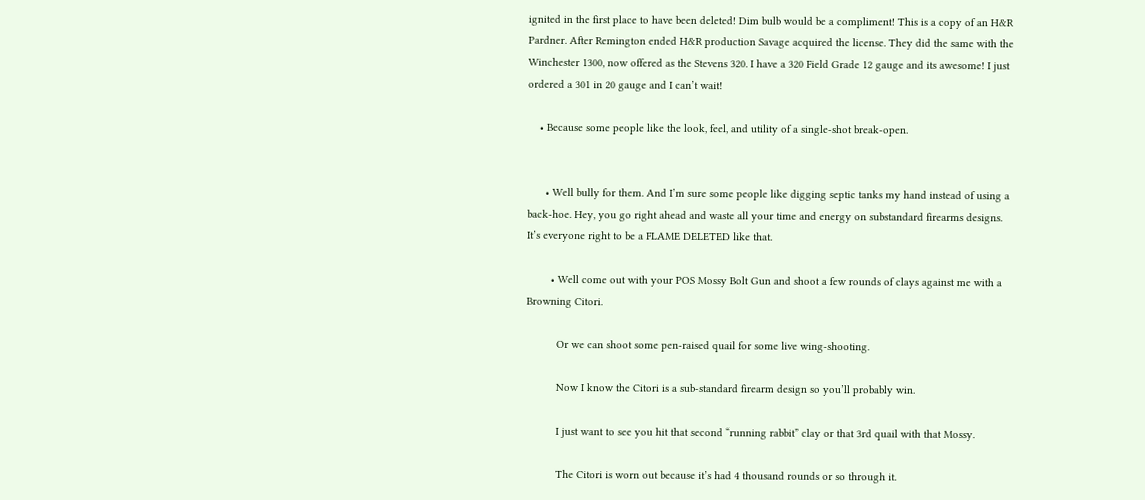ignited in the first place to have been deleted! Dim bulb would be a compliment! This is a copy of an H&R Pardner. After Remington ended H&R production Savage acquired the license. They did the same with the Winchester 1300, now offered as the Stevens 320. I have a 320 Field Grade 12 gauge and its awesome! I just ordered a 301 in 20 gauge and I can’t wait!

    • Because some people like the look, feel, and utility of a single-shot break-open.


      • Well bully for them. And I’m sure some people like digging septic tanks my hand instead of using a back-hoe. Hey, you go right ahead and waste all your time and energy on substandard firearms designs. It’s everyone right to be a FLAME DELETED like that.

        • Well come out with your POS Mossy Bolt Gun and shoot a few rounds of clays against me with a Browning Citori.

          Or we can shoot some pen-raised quail for some live wing-shooting.

          Now I know the Citori is a sub-standard firearm design so you’ll probably win.

          I just want to see you hit that second “running rabbit” clay or that 3rd quail with that Mossy.

          The Citori is worn out because it’s had 4 thousand rounds or so through it.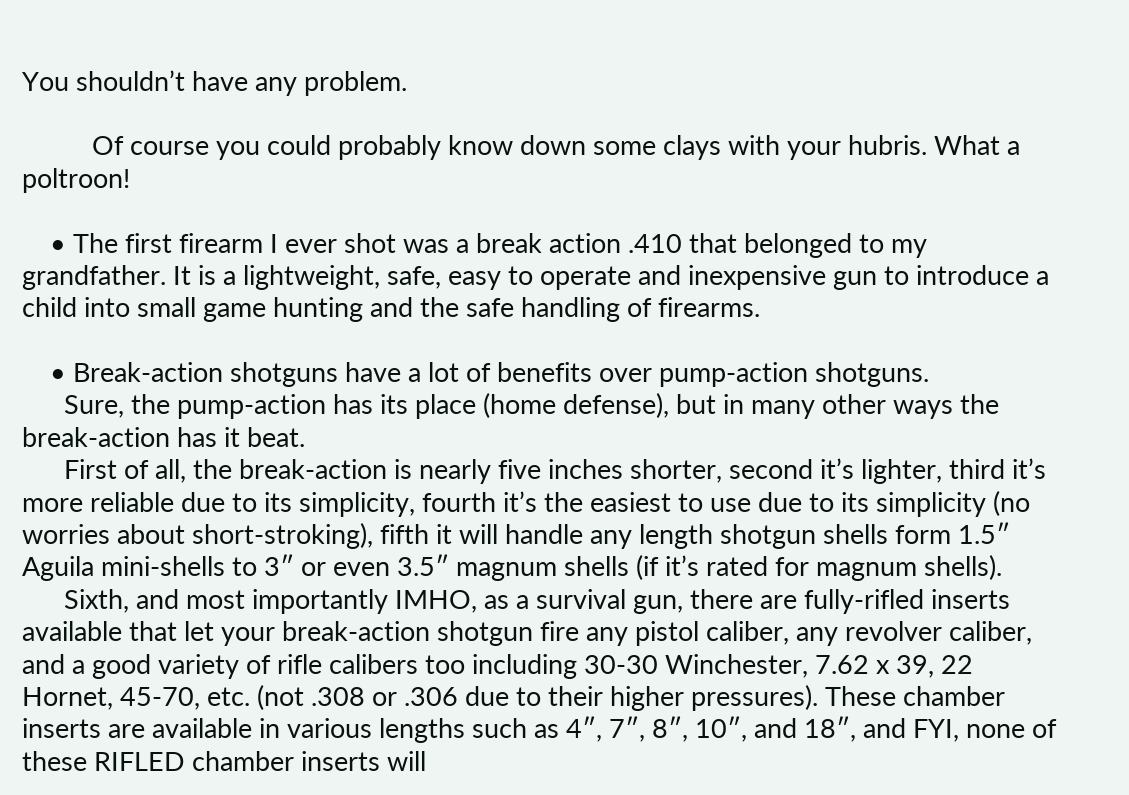You shouldn’t have any problem.

          Of course you could probably know down some clays with your hubris. What a poltroon!

    • The first firearm I ever shot was a break action .410 that belonged to my grandfather. It is a lightweight, safe, easy to operate and inexpensive gun to introduce a child into small game hunting and the safe handling of firearms.

    • Break-action shotguns have a lot of benefits over pump-action shotguns.
      Sure, the pump-action has its place (home defense), but in many other ways the break-action has it beat.
      First of all, the break-action is nearly five inches shorter, second it’s lighter, third it’s more reliable due to its simplicity, fourth it’s the easiest to use due to its simplicity (no worries about short-stroking), fifth it will handle any length shotgun shells form 1.5″ Aguila mini-shells to 3″ or even 3.5″ magnum shells (if it’s rated for magnum shells).
      Sixth, and most importantly IMHO, as a survival gun, there are fully-rifled inserts available that let your break-action shotgun fire any pistol caliber, any revolver caliber, and a good variety of rifle calibers too including 30-30 Winchester, 7.62 x 39, 22 Hornet, 45-70, etc. (not .308 or .306 due to their higher pressures). These chamber inserts are available in various lengths such as 4″, 7″, 8″, 10″, and 18″, and FYI, none of these RIFLED chamber inserts will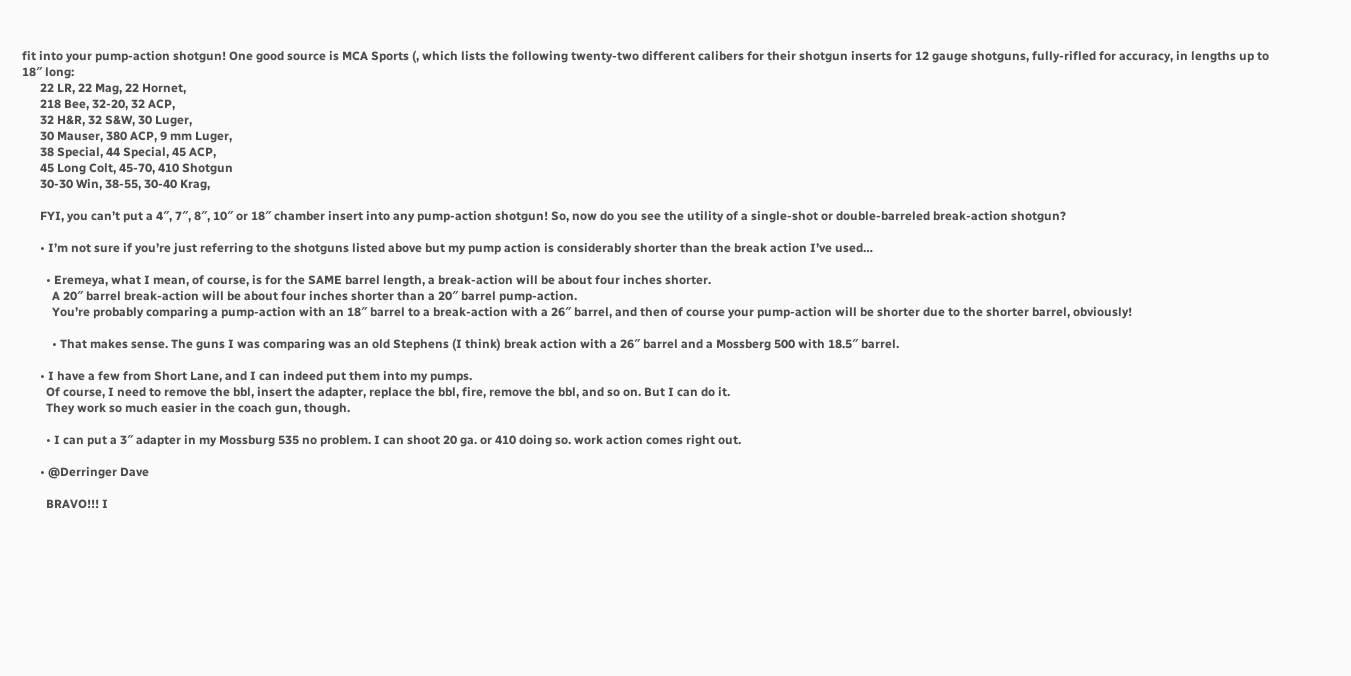fit into your pump-action shotgun! One good source is MCA Sports (, which lists the following twenty-two different calibers for their shotgun inserts for 12 gauge shotguns, fully-rifled for accuracy, in lengths up to 18″ long:
      22 LR, 22 Mag, 22 Hornet,
      218 Bee, 32-20, 32 ACP,
      32 H&R, 32 S&W, 30 Luger,
      30 Mauser, 380 ACP, 9 mm Luger,
      38 Special, 44 Special, 45 ACP,
      45 Long Colt, 45-70, 410 Shotgun
      30-30 Win, 38-55, 30-40 Krag,

      FYI, you can’t put a 4″, 7″, 8″, 10″ or 18″ chamber insert into any pump-action shotgun! So, now do you see the utility of a single-shot or double-barreled break-action shotgun?

      • I’m not sure if you’re just referring to the shotguns listed above but my pump action is considerably shorter than the break action I’ve used…

        • Eremeya, what I mean, of course, is for the SAME barrel length, a break-action will be about four inches shorter.
          A 20″ barrel break-action will be about four inches shorter than a 20″ barrel pump-action.
          You’re probably comparing a pump-action with an 18″ barrel to a break-action with a 26″ barrel, and then of course your pump-action will be shorter due to the shorter barrel, obviously!

          • That makes sense. The guns I was comparing was an old Stephens (I think) break action with a 26″ barrel and a Mossberg 500 with 18.5″ barrel.

      • I have a few from Short Lane, and I can indeed put them into my pumps.
        Of course, I need to remove the bbl, insert the adapter, replace the bbl, fire, remove the bbl, and so on. But I can do it.
        They work so much easier in the coach gun, though.

        • I can put a 3″ adapter in my Mossburg 535 no problem. I can shoot 20 ga. or 410 doing so. work action comes right out.

      • @Derringer Dave

        BRAVO!!! I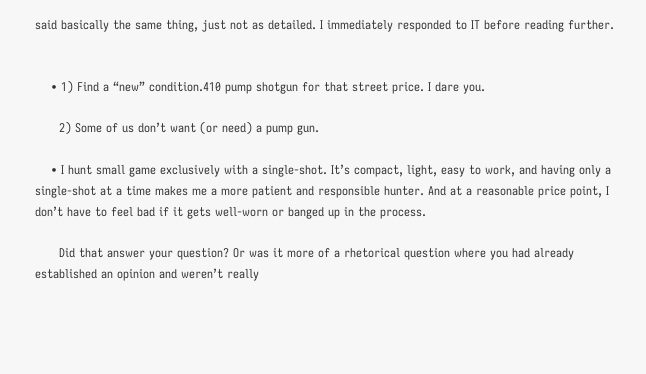said basically the same thing, just not as detailed. I immediately responded to IT before reading further.


    • 1) Find a “new” condition.410 pump shotgun for that street price. I dare you.

      2) Some of us don’t want (or need) a pump gun.

    • I hunt small game exclusively with a single-shot. It’s compact, light, easy to work, and having only a single-shot at a time makes me a more patient and responsible hunter. And at a reasonable price point, I don’t have to feel bad if it gets well-worn or banged up in the process.

      Did that answer your question? Or was it more of a rhetorical question where you had already established an opinion and weren’t really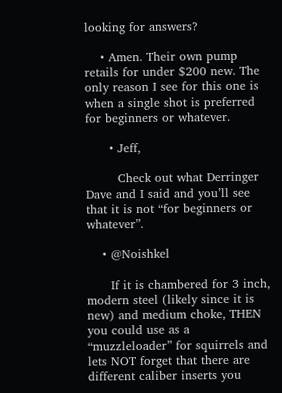looking for answers?

    • Amen. Their own pump retails for under $200 new. The only reason I see for this one is when a single shot is preferred for beginners or whatever.

      • Jeff,

        Check out what Derringer Dave and I said and you’ll see that it is not “for beginners or whatever”.

    • @Noishkel

      If it is chambered for 3 inch, modern steel (likely since it is new) and medium choke, THEN you could use as a “muzzleloader” for squirrels and lets NOT forget that there are different caliber inserts you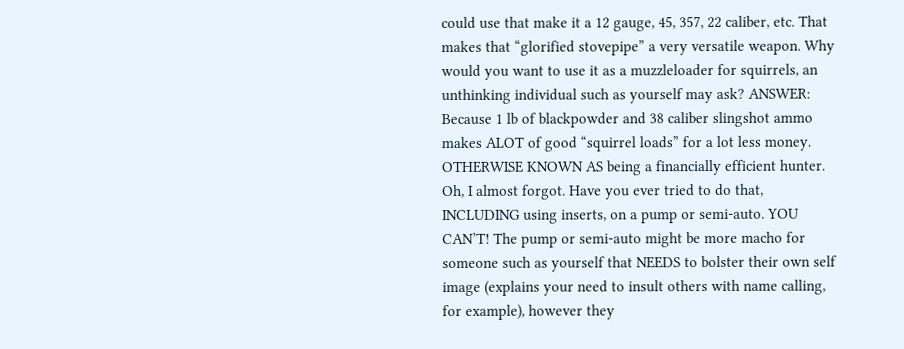could use that make it a 12 gauge, 45, 357, 22 caliber, etc. That makes that “glorified stovepipe” a very versatile weapon. Why would you want to use it as a muzzleloader for squirrels, an unthinking individual such as yourself may ask? ANSWER: Because 1 lb of blackpowder and 38 caliber slingshot ammo makes ALOT of good “squirrel loads” for a lot less money. OTHERWISE KNOWN AS being a financially efficient hunter. Oh, I almost forgot. Have you ever tried to do that, INCLUDING using inserts, on a pump or semi-auto. YOU CAN’T! The pump or semi-auto might be more macho for someone such as yourself that NEEDS to bolster their own self image (explains your need to insult others with name calling, for example), however they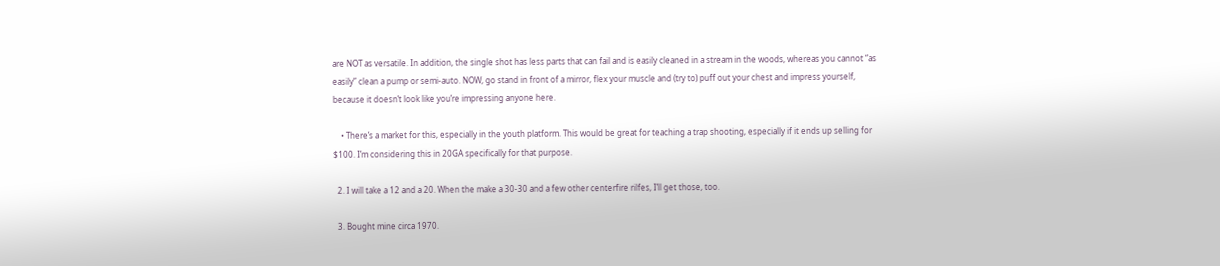are NOT as versatile. In addition, the single shot has less parts that can fail and is easily cleaned in a stream in the woods, whereas you cannot “as easily” clean a pump or semi-auto. NOW, go stand in front of a mirror, flex your muscle and (try to) puff out your chest and impress yourself, because it doesn’t look like you’re impressing anyone here.

    • There’s a market for this, especially in the youth platform. This would be great for teaching a trap shooting, especially if it ends up selling for $100. I’m considering this in 20GA specifically for that purpose.

  2. I will take a 12 and a 20. When the make a 30-30 and a few other centerfire rilfes, I’ll get those, too.

  3. Bought mine circa 1970.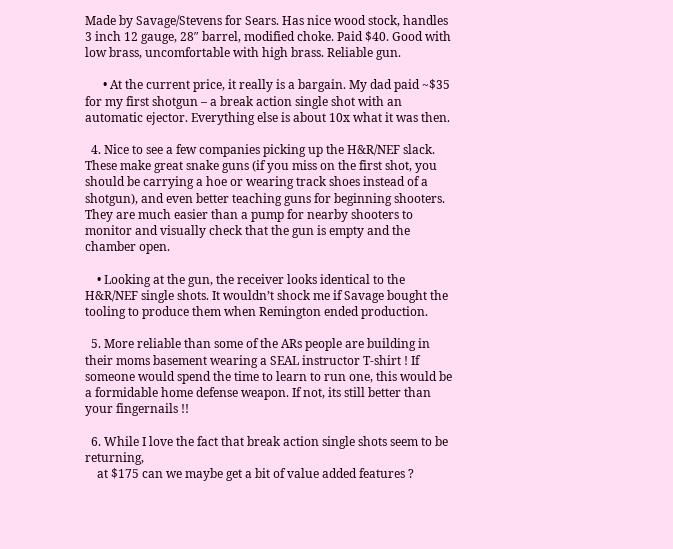Made by Savage/Stevens for Sears. Has nice wood stock, handles 3 inch 12 gauge, 28″ barrel, modified choke. Paid $40. Good with low brass, uncomfortable with high brass. Reliable gun.

      • At the current price, it really is a bargain. My dad paid ~$35 for my first shotgun – a break action single shot with an automatic ejector. Everything else is about 10x what it was then.

  4. Nice to see a few companies picking up the H&R/NEF slack. These make great snake guns (if you miss on the first shot, you should be carrying a hoe or wearing track shoes instead of a shotgun), and even better teaching guns for beginning shooters. They are much easier than a pump for nearby shooters to monitor and visually check that the gun is empty and the chamber open.

    • Looking at the gun, the receiver looks identical to the H&R/NEF single shots. It wouldn’t shock me if Savage bought the tooling to produce them when Remington ended production.

  5. More reliable than some of the ARs people are building in their moms basement wearing a SEAL instructor T-shirt ! If someone would spend the time to learn to run one, this would be a formidable home defense weapon. If not, its still better than your fingernails !!

  6. While I love the fact that break action single shots seem to be returning,
    at $175 can we maybe get a bit of value added features ?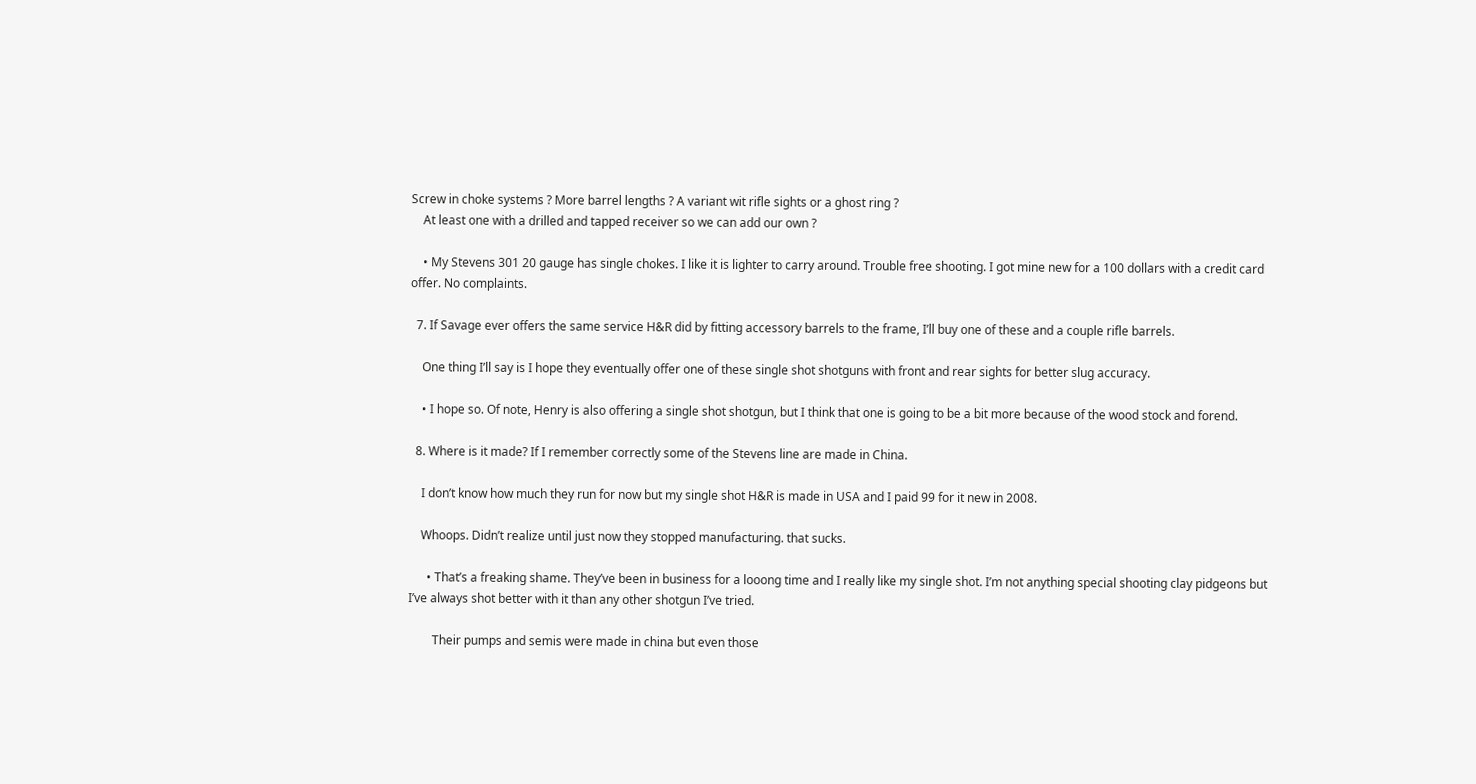Screw in choke systems ? More barrel lengths ? A variant wit rifle sights or a ghost ring ?
    At least one with a drilled and tapped receiver so we can add our own ?

    • My Stevens 301 20 gauge has single chokes. I like it is lighter to carry around. Trouble free shooting. I got mine new for a 100 dollars with a credit card offer. No complaints.

  7. If Savage ever offers the same service H&R did by fitting accessory barrels to the frame, I’ll buy one of these and a couple rifle barrels.

    One thing I’ll say is I hope they eventually offer one of these single shot shotguns with front and rear sights for better slug accuracy.

    • I hope so. Of note, Henry is also offering a single shot shotgun, but I think that one is going to be a bit more because of the wood stock and forend.

  8. Where is it made? If I remember correctly some of the Stevens line are made in China.

    I don’t know how much they run for now but my single shot H&R is made in USA and I paid 99 for it new in 2008.

    Whoops. Didn’t realize until just now they stopped manufacturing. that sucks.

      • That’s a freaking shame. They’ve been in business for a looong time and I really like my single shot. I’m not anything special shooting clay pidgeons but I’ve always shot better with it than any other shotgun I’ve tried.

        Their pumps and semis were made in china but even those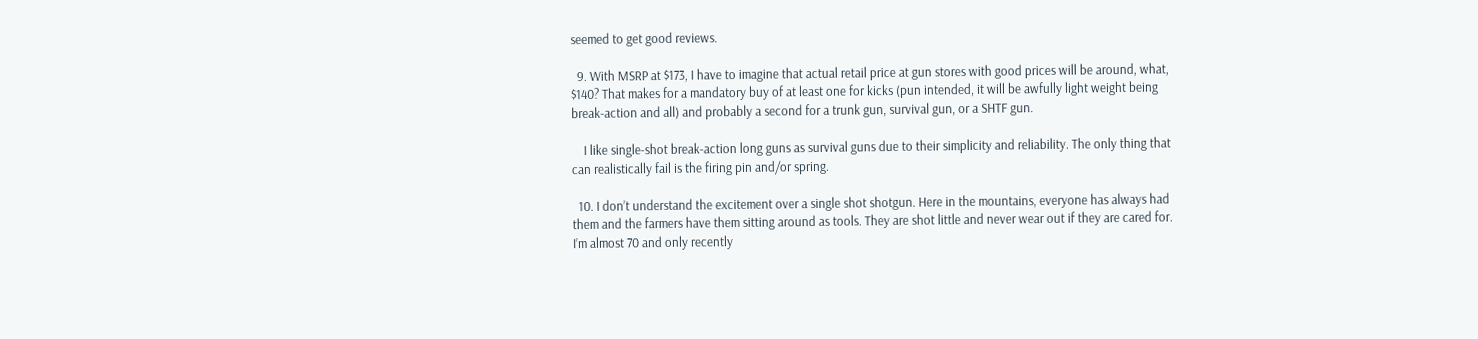seemed to get good reviews.

  9. With MSRP at $173, I have to imagine that actual retail price at gun stores with good prices will be around, what, $140? That makes for a mandatory buy of at least one for kicks (pun intended, it will be awfully light weight being break-action and all) and probably a second for a trunk gun, survival gun, or a SHTF gun.

    I like single-shot break-action long guns as survival guns due to their simplicity and reliability. The only thing that can realistically fail is the firing pin and/or spring.

  10. I don’t understand the excitement over a single shot shotgun. Here in the mountains, everyone has always had them and the farmers have them sitting around as tools. They are shot little and never wear out if they are cared for. I’m almost 70 and only recently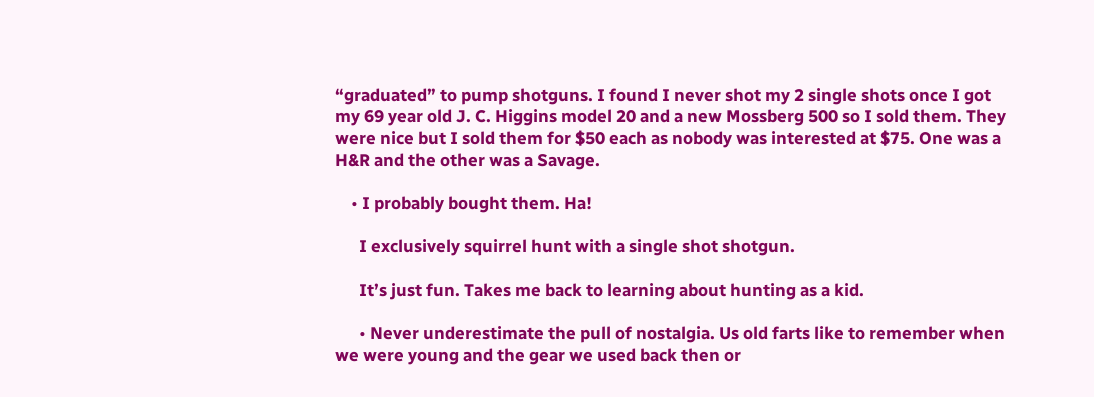“graduated” to pump shotguns. I found I never shot my 2 single shots once I got my 69 year old J. C. Higgins model 20 and a new Mossberg 500 so I sold them. They were nice but I sold them for $50 each as nobody was interested at $75. One was a H&R and the other was a Savage.

    • I probably bought them. Ha!

      I exclusively squirrel hunt with a single shot shotgun.

      It’s just fun. Takes me back to learning about hunting as a kid.

      • Never underestimate the pull of nostalgia. Us old farts like to remember when we were young and the gear we used back then or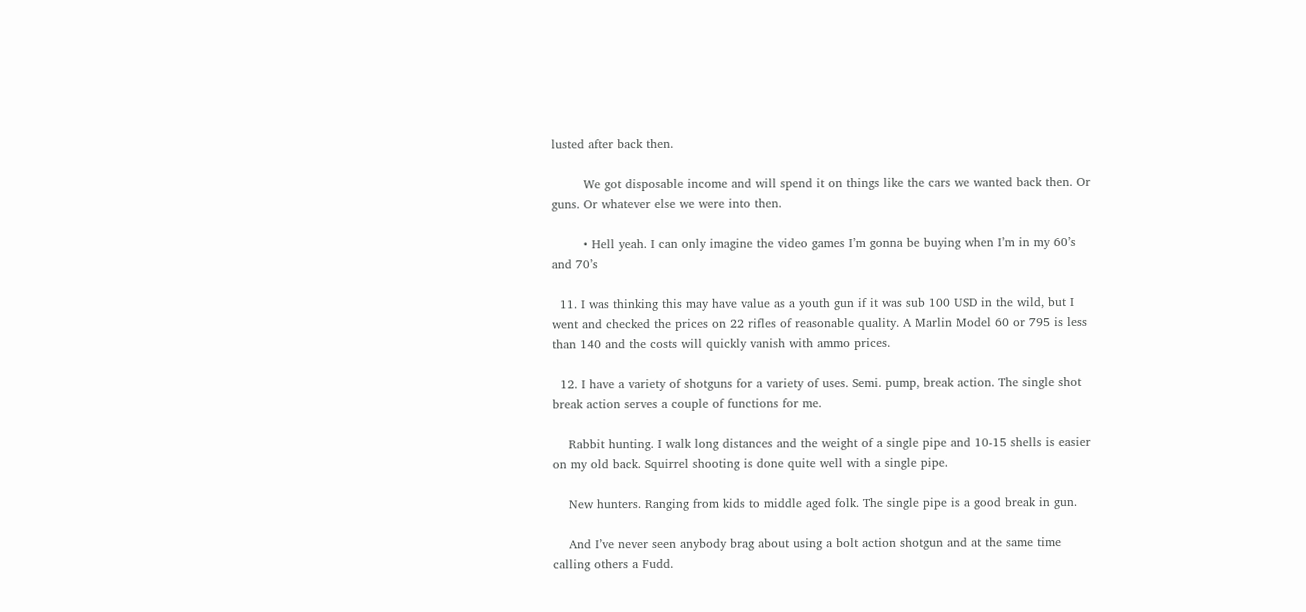lusted after back then.

        We got disposable income and will spend it on things like the cars we wanted back then. Or guns. Or whatever else we were into then.

        • Hell yeah. I can only imagine the video games I’m gonna be buying when I’m in my 60’s and 70’s

  11. I was thinking this may have value as a youth gun if it was sub 100 USD in the wild, but I went and checked the prices on 22 rifles of reasonable quality. A Marlin Model 60 or 795 is less than 140 and the costs will quickly vanish with ammo prices.

  12. I have a variety of shotguns for a variety of uses. Semi. pump, break action. The single shot break action serves a couple of functions for me.

    Rabbit hunting. I walk long distances and the weight of a single pipe and 10-15 shells is easier on my old back. Squirrel shooting is done quite well with a single pipe.

    New hunters. Ranging from kids to middle aged folk. The single pipe is a good break in gun.

    And I’ve never seen anybody brag about using a bolt action shotgun and at the same time calling others a Fudd.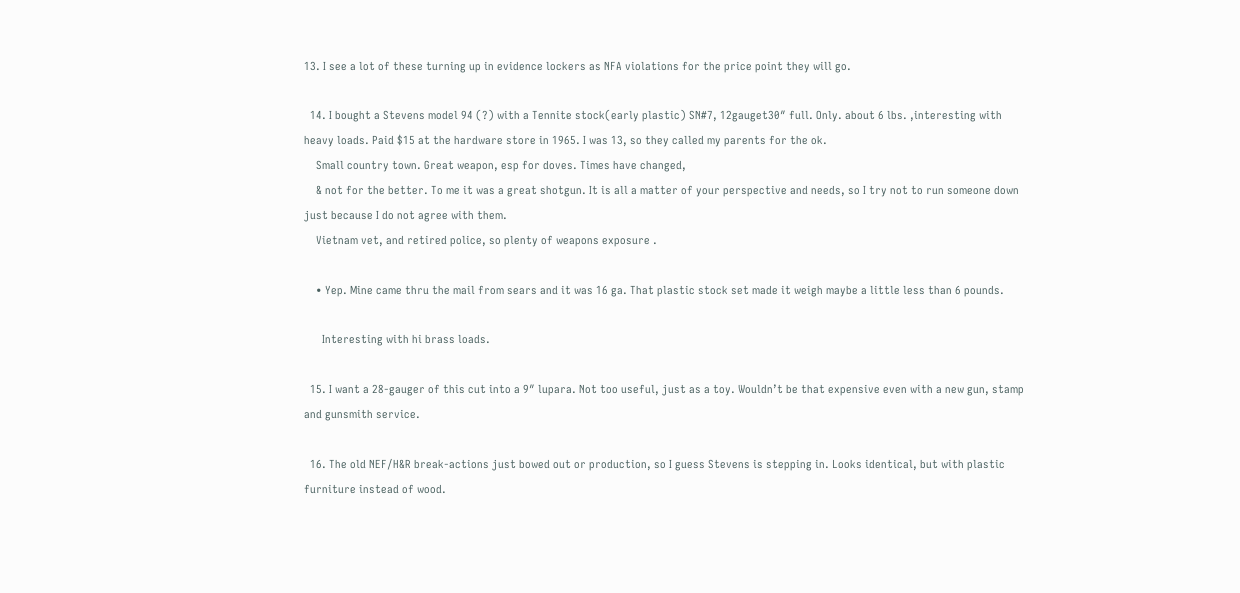13. I see a lot of these turning up in evidence lockers as NFA violations for the price point they will go.

  14. I bought a Stevens model 94 (?) with a Tennite stock(early plastic) SN#7, 12gauget30″ full. Only. about 6 lbs. ,interesting with heavy loads. Paid $15 at the hardware store in 1965. I was 13, so they called my parents for the ok.
    Small country town. Great weapon, esp for doves. Times have changed,
    & not for the better. To me it was a great shotgun. It is all a matter of your perspective and needs, so I try not to run someone down just because I do not agree with them.
    Vietnam vet, and retired police, so plenty of weapons exposure .

    • Yep. Mine came thru the mail from sears and it was 16 ga. That plastic stock set made it weigh maybe a little less than 6 pounds.

      Interesting with hi brass loads.

  15. I want a 28-gauger of this cut into a 9″ lupara. Not too useful, just as a toy. Wouldn’t be that expensive even with a new gun, stamp and gunsmith service.

  16. The old NEF/H&R break-actions just bowed out or production, so I guess Stevens is stepping in. Looks identical, but with plastic furniture instead of wood.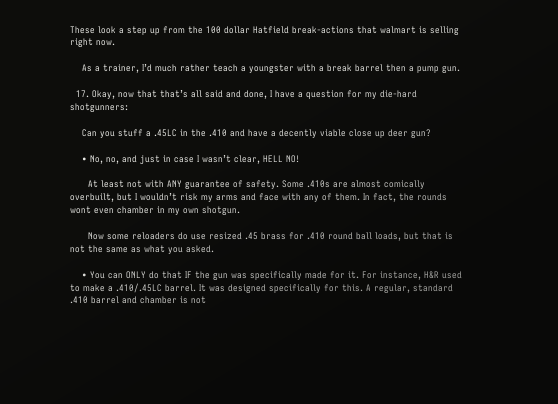These look a step up from the 100 dollar Hatfield break-actions that walmart is selling right now.

    As a trainer, I’d much rather teach a youngster with a break barrel then a pump gun.

  17. Okay, now that that’s all said and done, I have a question for my die-hard shotgunners:

    Can you stuff a .45LC in the .410 and have a decently viable close up deer gun?

    • No, no, and just in case I wasn’t clear, HELL NO!

      At least not with ANY guarantee of safety. Some .410s are almost comically overbuilt, but I wouldn’t risk my arms and face with any of them. In fact, the rounds wont even chamber in my own shotgun.

      Now some reloaders do use resized .45 brass for .410 round ball loads, but that is not the same as what you asked.

    • You can ONLY do that IF the gun was specifically made for it. For instance, H&R used to make a .410/.45LC barrel. It was designed specifically for this. A regular, standard .410 barrel and chamber is not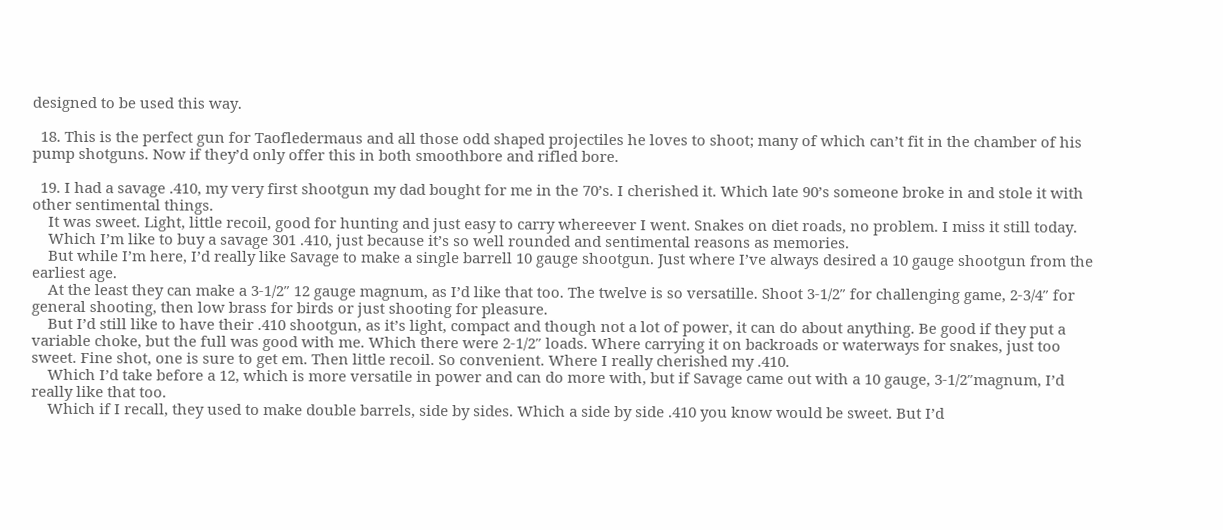designed to be used this way.

  18. This is the perfect gun for Taofledermaus and all those odd shaped projectiles he loves to shoot; many of which can’t fit in the chamber of his pump shotguns. Now if they’d only offer this in both smoothbore and rifled bore.

  19. I had a savage .410, my very first shootgun my dad bought for me in the 70’s. I cherished it. Which late 90’s someone broke in and stole it with other sentimental things.
    It was sweet. Light, little recoil, good for hunting and just easy to carry whereever I went. Snakes on diet roads, no problem. I miss it still today.
    Which I’m like to buy a savage 301 .410, just because it’s so well rounded and sentimental reasons as memories.
    But while I’m here, I’d really like Savage to make a single barrell 10 gauge shootgun. Just where I’ve always desired a 10 gauge shootgun from the earliest age.
    At the least they can make a 3-1/2″ 12 gauge magnum, as I’d like that too. The twelve is so versatille. Shoot 3-1/2″ for challenging game, 2-3/4″ for general shooting, then low brass for birds or just shooting for pleasure.
    But I’d still like to have their .410 shootgun, as it’s light, compact and though not a lot of power, it can do about anything. Be good if they put a variable choke, but the full was good with me. Which there were 2-1/2″ loads. Where carrying it on backroads or waterways for snakes, just too sweet. Fine shot, one is sure to get em. Then little recoil. So convenient. Where I really cherished my .410.
    Which I’d take before a 12, which is more versatile in power and can do more with, but if Savage came out with a 10 gauge, 3-1/2″magnum, I’d really like that too.
    Which if I recall, they used to make double barrels, side by sides. Which a side by side .410 you know would be sweet. But I’d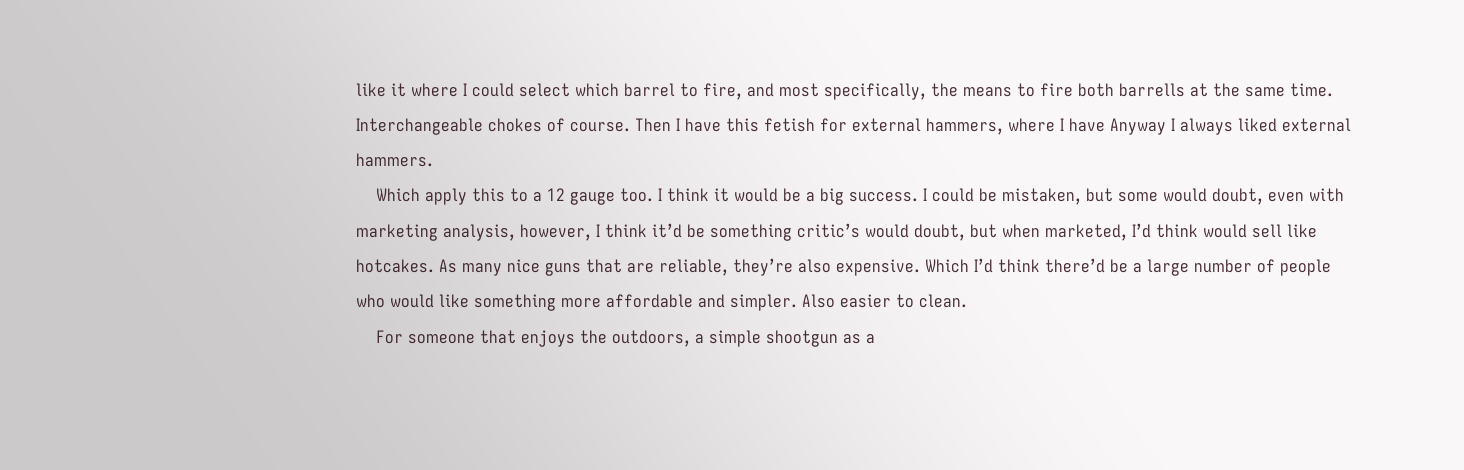like it where I could select which barrel to fire, and most specifically, the means to fire both barrells at the same time. Interchangeable chokes of course. Then I have this fetish for external hammers, where I have Anyway I always liked external hammers.
    Which apply this to a 12 gauge too. I think it would be a big success. I could be mistaken, but some would doubt, even with marketing analysis, however, I think it’d be something critic’s would doubt, but when marketed, I’d think would sell like hotcakes. As many nice guns that are reliable, they’re also expensive. Which I’d think there’d be a large number of people who would like something more affordable and simpler. Also easier to clean.
    For someone that enjoys the outdoors, a simple shootgun as a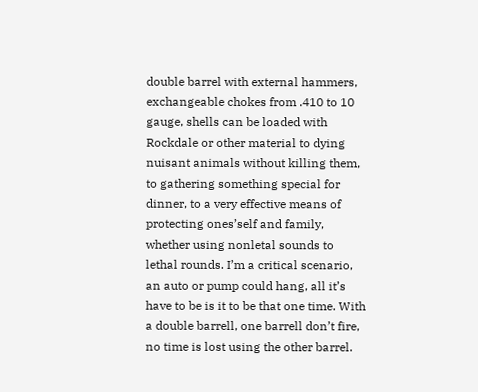double barrel with external hammers, exchangeable chokes from .410 to 10 gauge, shells can be loaded with Rockdale or other material to dying nuisant animals without killing them, to gathering something special for dinner, to a very effective means of protecting ones’self and family, whether using nonletal sounds to lethal rounds. I’m a critical scenario, an auto or pump could hang, all it’s have to be is it to be that one time. With a double barrell, one barrell don’t fire, no time is lost using the other barrel.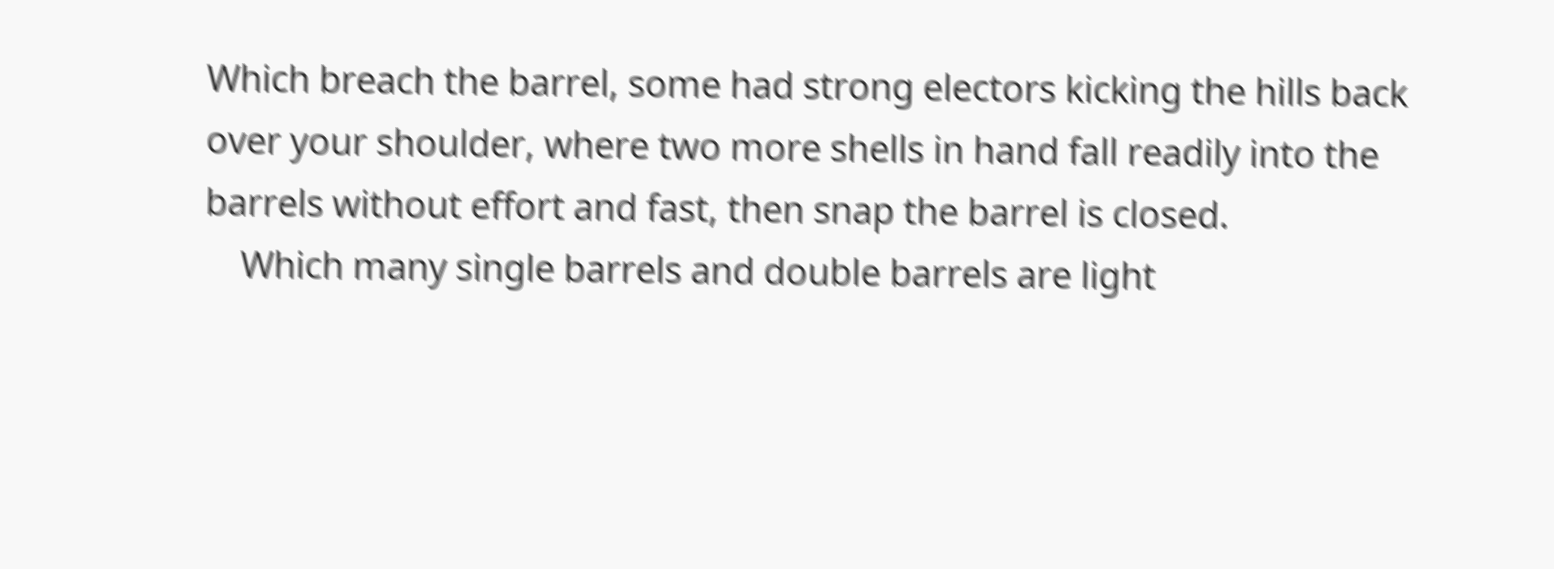Which breach the barrel, some had strong electors kicking the hills back over your shoulder, where two more shells in hand fall readily into the barrels without effort and fast, then snap the barrel is closed.
    Which many single barrels and double barrels are light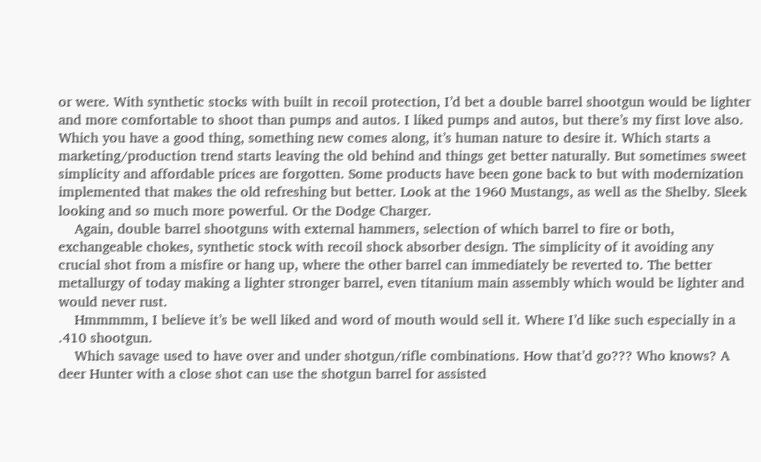or were. With synthetic stocks with built in recoil protection, I’d bet a double barrel shootgun would be lighter and more comfortable to shoot than pumps and autos. I liked pumps and autos, but there’s my first love also. Which you have a good thing, something new comes along, it’s human nature to desire it. Which starts a marketing/production trend starts leaving the old behind and things get better naturally. But sometimes sweet simplicity and affordable prices are forgotten. Some products have been gone back to but with modernization implemented that makes the old refreshing but better. Look at the 1960 Mustangs, as well as the Shelby. Sleek looking and so much more powerful. Or the Dodge Charger.
    Again, double barrel shootguns with external hammers, selection of which barrel to fire or both, exchangeable chokes, synthetic stock with recoil shock absorber design. The simplicity of it avoiding any crucial shot from a misfire or hang up, where the other barrel can immediately be reverted to. The better metallurgy of today making a lighter stronger barrel, even titanium main assembly which would be lighter and would never rust.
    Hmmmmm, I believe it’s be well liked and word of mouth would sell it. Where I’d like such especially in a .410 shootgun.
    Which savage used to have over and under shotgun/rifle combinations. How that’d go??? Who knows? A deer Hunter with a close shot can use the shotgun barrel for assisted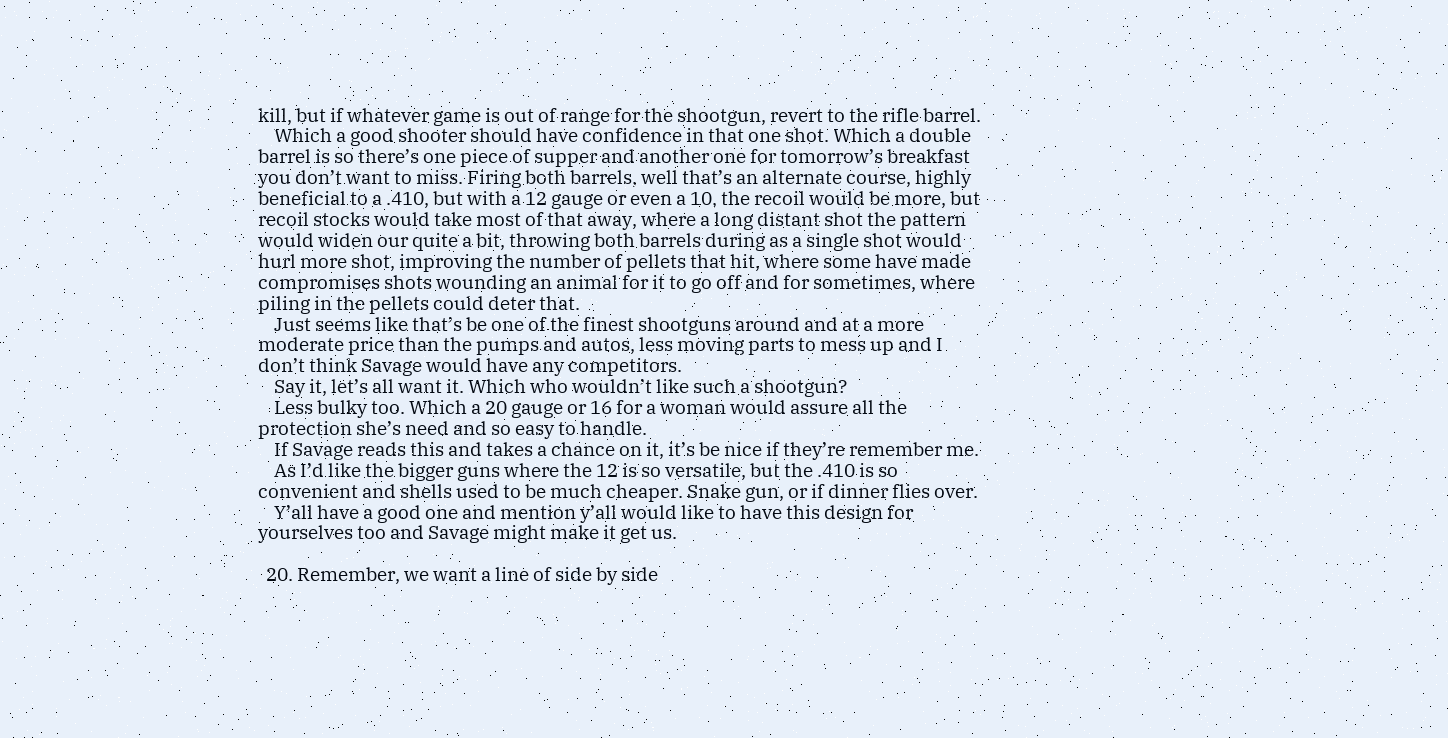kill, but if whatever game is out of range for the shootgun, revert to the rifle barrel.
    Which a good shooter should have confidence in that one shot. Which a double barrel is so there’s one piece of supper and another one for tomorrow’s breakfast you don’t want to miss. Firing both barrels, well that’s an alternate course, highly beneficial to a .410, but with a 12 gauge or even a 10, the recoil would be more, but recoil stocks would take most of that away, where a long distant shot the pattern would widen our quite a bit, throwing both barrels during as a single shot would hurl more shot, improving the number of pellets that hit, where some have made compromises shots wounding an animal for it to go off and for sometimes, where piling in the pellets could deter that.
    Just seems like that’s be one of the finest shootguns around and at a more moderate price than the pumps and autos, less moving parts to mess up and I don’t think Savage would have any competitors.
    Say it, let’s all want it. Which who wouldn’t like such a shootgun?
    Less bulky too. Which a 20 gauge or 16 for a woman would assure all the protection she’s need and so easy to handle.
    If Savage reads this and takes a chance on it, it’s be nice if they’re remember me.
    As I’d like the bigger guns where the 12 is so versatile, but the .410 is so convenient and shells used to be much cheaper. Snake gun, or if dinner flies over.
    Y’all have a good one and mention y’all would like to have this design for yourselves too and Savage might make it get us.

  20. Remember, we want a line of side by side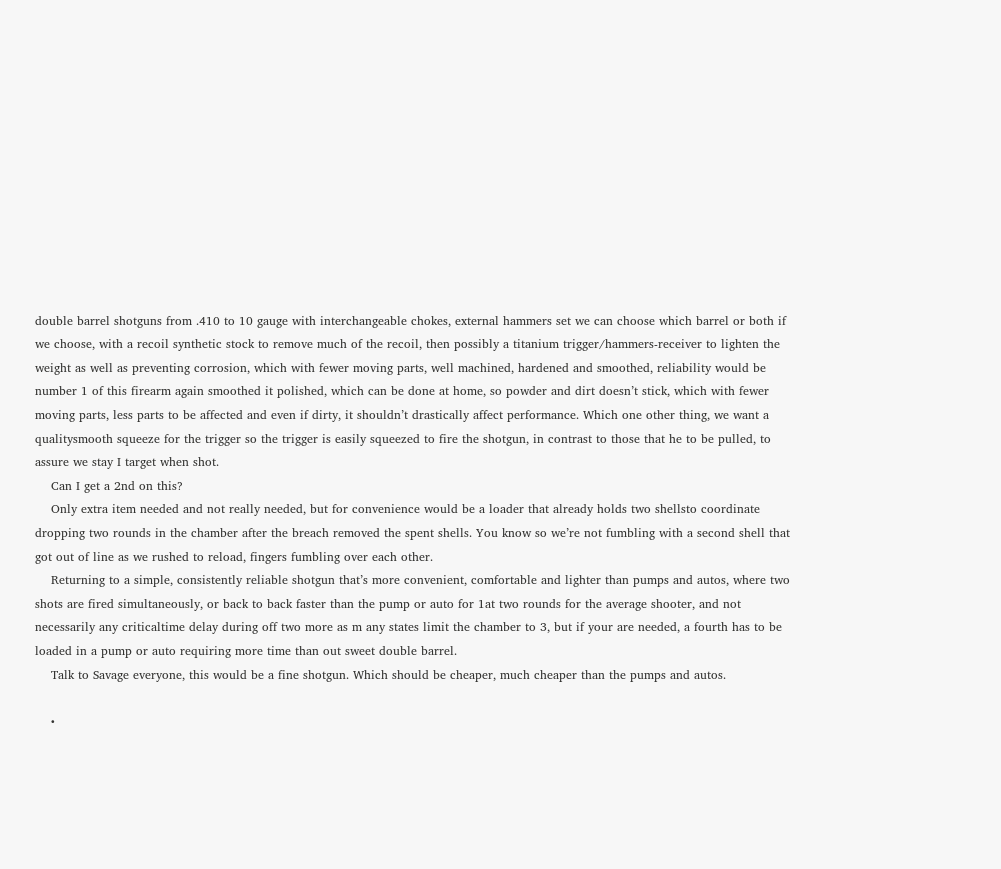double barrel shotguns from .410 to 10 gauge with interchangeable chokes, external hammers set we can choose which barrel or both if we choose, with a recoil synthetic stock to remove much of the recoil, then possibly a titanium trigger/hammers-receiver to lighten the weight as well as preventing corrosion, which with fewer moving parts, well machined, hardened and smoothed, reliability would be number 1 of this firearm again smoothed it polished, which can be done at home, so powder and dirt doesn’t stick, which with fewer moving parts, less parts to be affected and even if dirty, it shouldn’t drastically affect performance. Which one other thing, we want a qualitysmooth squeeze for the trigger so the trigger is easily squeezed to fire the shotgun, in contrast to those that he to be pulled, to assure we stay I target when shot.
    Can I get a 2nd on this?
    Only extra item needed and not really needed, but for convenience would be a loader that already holds two shellsto coordinate dropping two rounds in the chamber after the breach removed the spent shells. You know so we’re not fumbling with a second shell that got out of line as we rushed to reload, fingers fumbling over each other.
    Returning to a simple, consistently reliable shotgun that’s more convenient, comfortable and lighter than pumps and autos, where two shots are fired simultaneously, or back to back faster than the pump or auto for 1at two rounds for the average shooter, and not necessarily any criticaltime delay during off two more as m any states limit the chamber to 3, but if your are needed, a fourth has to be loaded in a pump or auto requiring more time than out sweet double barrel.
    Talk to Savage everyone, this would be a fine shotgun. Which should be cheaper, much cheaper than the pumps and autos.

    •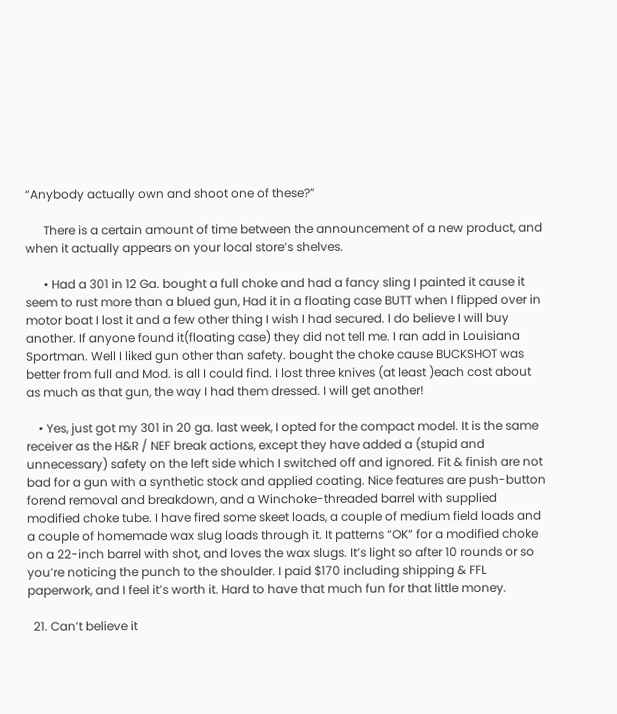“Anybody actually own and shoot one of these?”

      There is a certain amount of time between the announcement of a new product, and when it actually appears on your local store’s shelves.

      • Had a 301 in 12 Ga. bought a full choke and had a fancy sling I painted it cause it seem to rust more than a blued gun, Had it in a floating case BUTT when I flipped over in motor boat I lost it and a few other thing I wish I had secured. I do believe I will buy another. If anyone found it(floating case) they did not tell me. I ran add in Louisiana Sportman. Well I liked gun other than safety. bought the choke cause BUCKSHOT was better from full and Mod. is all I could find. I lost three knives (at least )each cost about as much as that gun, the way I had them dressed. I will get another!

    • Yes, just got my 301 in 20 ga. last week, I opted for the compact model. It is the same receiver as the H&R / NEF break actions, except they have added a (stupid and unnecessary) safety on the left side which I switched off and ignored. Fit & finish are not bad for a gun with a synthetic stock and applied coating. Nice features are push-button forend removal and breakdown, and a Winchoke-threaded barrel with supplied modified choke tube. I have fired some skeet loads, a couple of medium field loads and a couple of homemade wax slug loads through it. It patterns “OK” for a modified choke on a 22-inch barrel with shot, and loves the wax slugs. It’s light so after 10 rounds or so you’re noticing the punch to the shoulder. I paid $170 including shipping & FFL paperwork, and I feel it’s worth it. Hard to have that much fun for that little money.

  21. Can’t believe it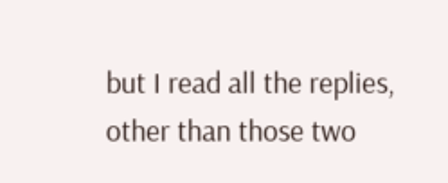but I read all the replies, other than those two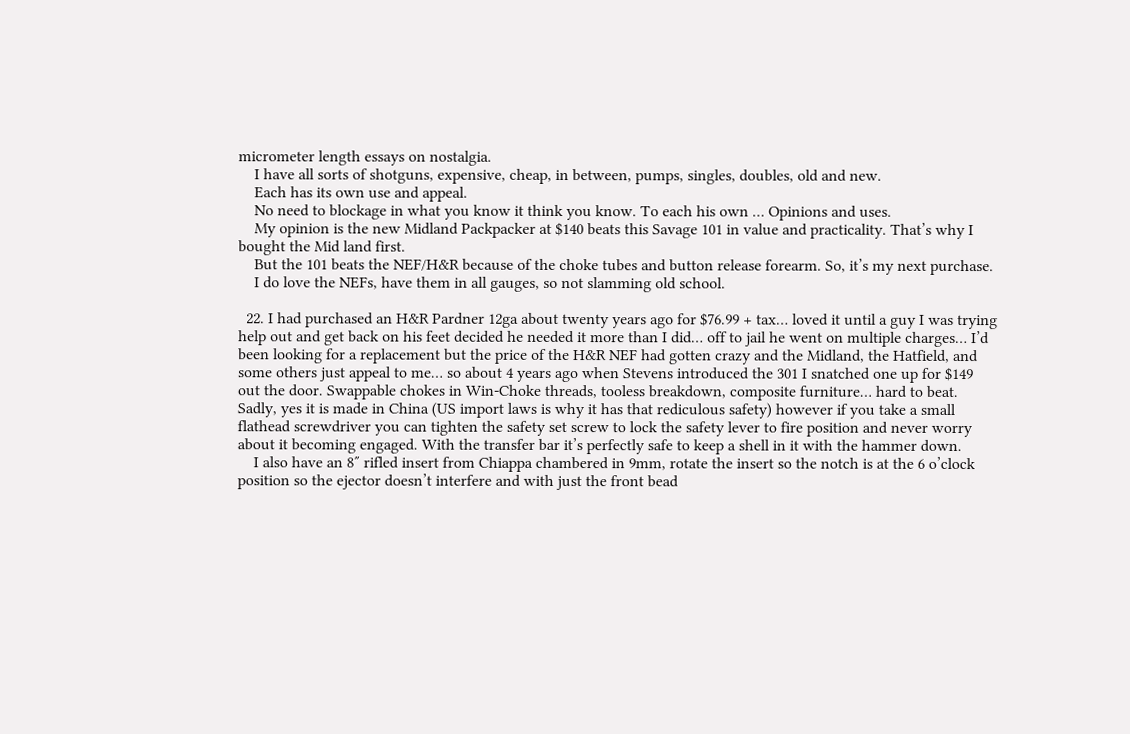micrometer length essays on nostalgia.
    I have all sorts of shotguns, expensive, cheap, in between, pumps, singles, doubles, old and new.
    Each has its own use and appeal.
    No need to blockage in what you know it think you know. To each his own … Opinions and uses.
    My opinion is the new Midland Packpacker at $140 beats this Savage 101 in value and practicality. That’s why I bought the Mid land first.
    But the 101 beats the NEF/H&R because of the choke tubes and button release forearm. So, it’s my next purchase.
    I do love the NEFs, have them in all gauges, so not slamming old school.

  22. I had purchased an H&R Pardner 12ga about twenty years ago for $76.99 + tax… loved it until a guy I was trying help out and get back on his feet decided he needed it more than I did… off to jail he went on multiple charges… I’d been looking for a replacement but the price of the H&R NEF had gotten crazy and the Midland, the Hatfield, and some others just appeal to me… so about 4 years ago when Stevens introduced the 301 I snatched one up for $149 out the door. Swappable chokes in Win-Choke threads, tooless breakdown, composite furniture… hard to beat. Sadly, yes it is made in China (US import laws is why it has that rediculous safety) however if you take a small flathead screwdriver you can tighten the safety set screw to lock the safety lever to fire position and never worry about it becoming engaged. With the transfer bar it’s perfectly safe to keep a shell in it with the hammer down.
    I also have an 8″ rifled insert from Chiappa chambered in 9mm, rotate the insert so the notch is at the 6 o’clock position so the ejector doesn’t interfere and with just the front bead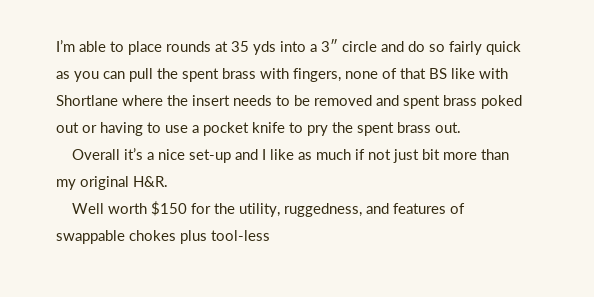I’m able to place rounds at 35 yds into a 3″ circle and do so fairly quick as you can pull the spent brass with fingers, none of that BS like with Shortlane where the insert needs to be removed and spent brass poked out or having to use a pocket knife to pry the spent brass out.
    Overall it’s a nice set-up and I like as much if not just bit more than my original H&R.
    Well worth $150 for the utility, ruggedness, and features of swappable chokes plus tool-less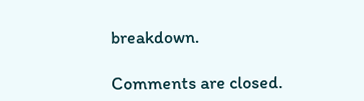breakdown.

Comments are closed.